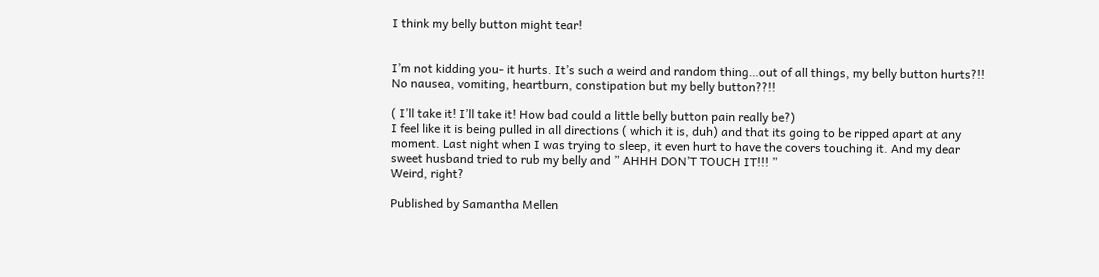I think my belly button might tear!


I’m not kidding you- it hurts. It’s such a weird and random thing…out of all things, my belly button hurts?!! No nausea, vomiting, heartburn, constipation but my belly button??!!

( I’ll take it! I’ll take it! How bad could a little belly button pain really be?)
I feel like it is being pulled in all directions ( which it is, duh) and that its going to be ripped apart at any moment. Last night when I was trying to sleep, it even hurt to have the covers touching it. And my dear sweet husband tried to rub my belly and ” AHHH DON’T TOUCH IT!!! ”
Weird, right?

Published by Samantha Mellen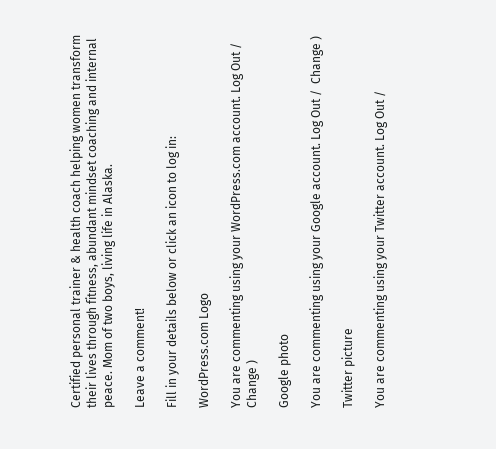Certified personal trainer & health coach helping women transform their lives through fitness, abundant mindset coaching and internal peace. Mom of two boys, living life in Alaska.

Leave a comment!

Fill in your details below or click an icon to log in:

WordPress.com Logo

You are commenting using your WordPress.com account. Log Out /  Change )

Google photo

You are commenting using your Google account. Log Out /  Change )

Twitter picture

You are commenting using your Twitter account. Log Out /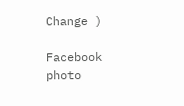Change )

Facebook photo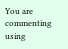You are commenting using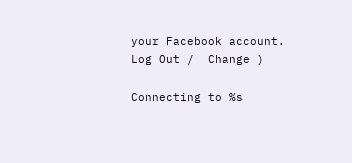your Facebook account. Log Out /  Change )

Connecting to %s